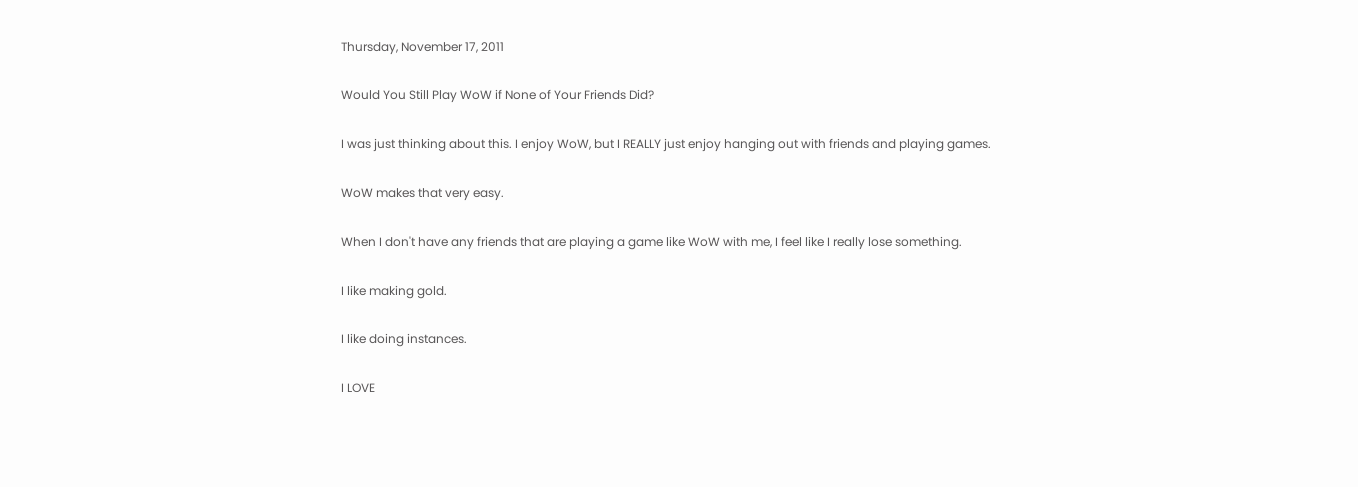Thursday, November 17, 2011

Would You Still Play WoW if None of Your Friends Did?

I was just thinking about this. I enjoy WoW, but I REALLY just enjoy hanging out with friends and playing games.

WoW makes that very easy.

When I don't have any friends that are playing a game like WoW with me, I feel like I really lose something.

I like making gold.

I like doing instances.

I LOVE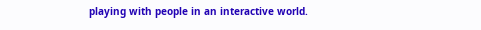playing with people in an interactive world.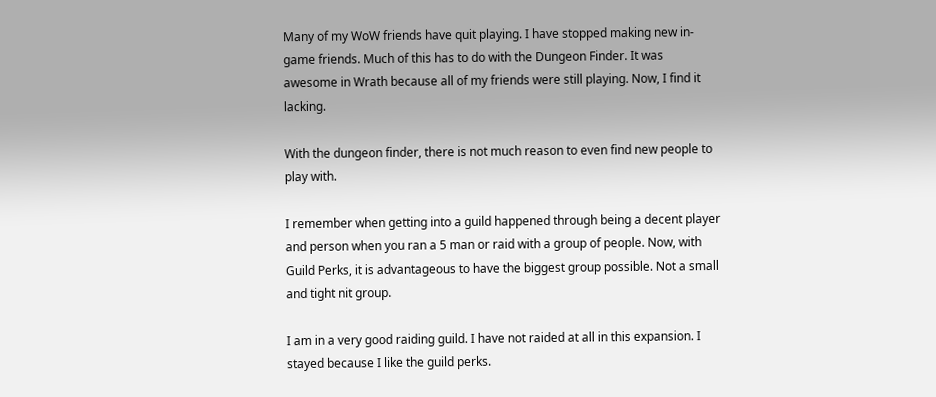Many of my WoW friends have quit playing. I have stopped making new in-game friends. Much of this has to do with the Dungeon Finder. It was awesome in Wrath because all of my friends were still playing. Now, I find it lacking.

With the dungeon finder, there is not much reason to even find new people to play with.

I remember when getting into a guild happened through being a decent player and person when you ran a 5 man or raid with a group of people. Now, with Guild Perks, it is advantageous to have the biggest group possible. Not a small and tight nit group.

I am in a very good raiding guild. I have not raided at all in this expansion. I stayed because I like the guild perks.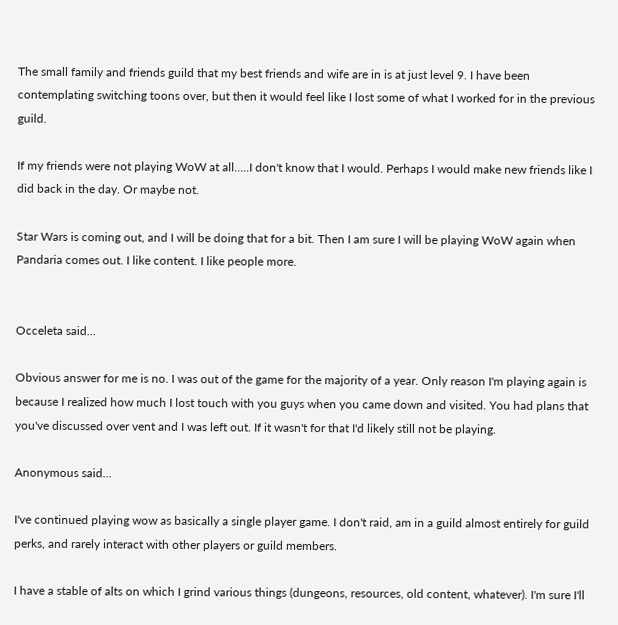The small family and friends guild that my best friends and wife are in is at just level 9. I have been contemplating switching toons over, but then it would feel like I lost some of what I worked for in the previous guild.

If my friends were not playing WoW at all.....I don't know that I would. Perhaps I would make new friends like I did back in the day. Or maybe not.

Star Wars is coming out, and I will be doing that for a bit. Then I am sure I will be playing WoW again when Pandaria comes out. I like content. I like people more.


Occeleta said...

Obvious answer for me is no. I was out of the game for the majority of a year. Only reason I'm playing again is because I realized how much I lost touch with you guys when you came down and visited. You had plans that you've discussed over vent and I was left out. If it wasn't for that I'd likely still not be playing.

Anonymous said...

I've continued playing wow as basically a single player game. I don't raid, am in a guild almost entirely for guild perks, and rarely interact with other players or guild members.

I have a stable of alts on which I grind various things (dungeons, resources, old content, whatever). I'm sure I'll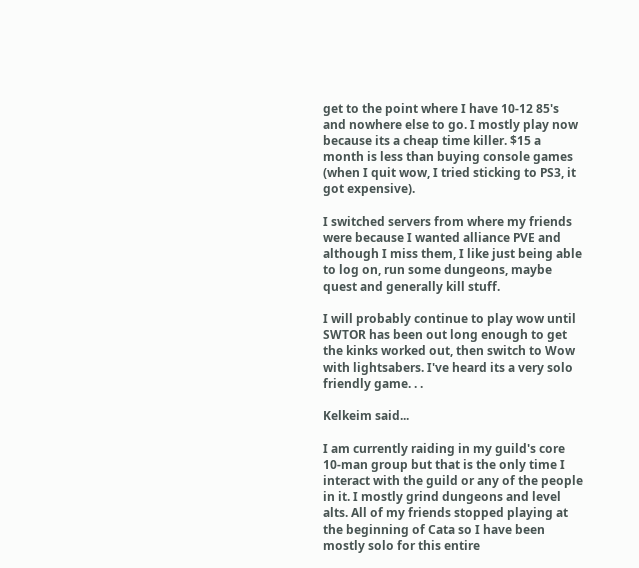get to the point where I have 10-12 85's and nowhere else to go. I mostly play now because its a cheap time killer. $15 a month is less than buying console games (when I quit wow, I tried sticking to PS3, it got expensive).

I switched servers from where my friends were because I wanted alliance PVE and although I miss them, I like just being able to log on, run some dungeons, maybe quest and generally kill stuff.

I will probably continue to play wow until SWTOR has been out long enough to get the kinks worked out, then switch to Wow with lightsabers. I've heard its a very solo friendly game. . .

Kelkeim said...

I am currently raiding in my guild's core 10-man group but that is the only time I interact with the guild or any of the people in it. I mostly grind dungeons and level alts. All of my friends stopped playing at the beginning of Cata so I have been mostly solo for this entire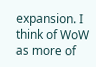expansion. I think of WoW as more of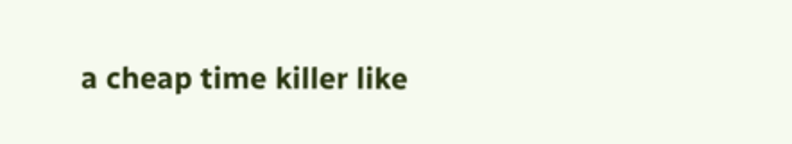a cheap time killer like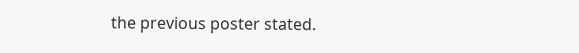the previous poster stated.